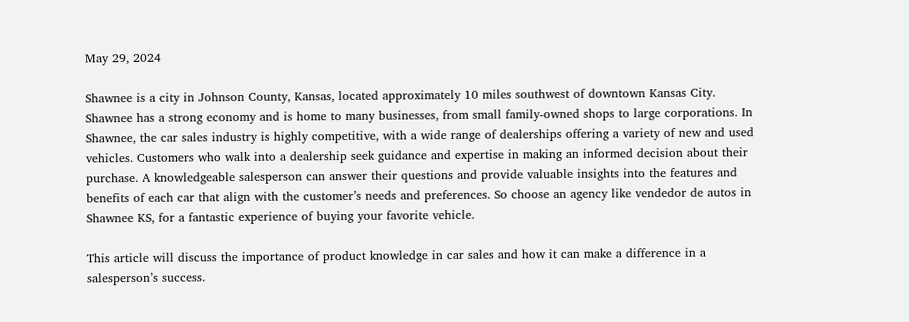May 29, 2024

Shawnee is a city in Johnson County, Kansas, located approximately 10 miles southwest of downtown Kansas City. Shawnee has a strong economy and is home to many businesses, from small family-owned shops to large corporations. In Shawnee, the car sales industry is highly competitive, with a wide range of dealerships offering a variety of new and used vehicles. Customers who walk into a dealership seek guidance and expertise in making an informed decision about their purchase. A knowledgeable salesperson can answer their questions and provide valuable insights into the features and benefits of each car that align with the customer’s needs and preferences. So choose an agency like vendedor de autos in Shawnee KS, for a fantastic experience of buying your favorite vehicle.

This article will discuss the importance of product knowledge in car sales and how it can make a difference in a salesperson’s success.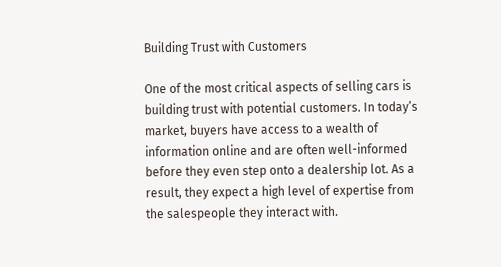Building Trust with Customers

One of the most critical aspects of selling cars is building trust with potential customers. In today’s market, buyers have access to a wealth of information online and are often well-informed before they even step onto a dealership lot. As a result, they expect a high level of expertise from the salespeople they interact with.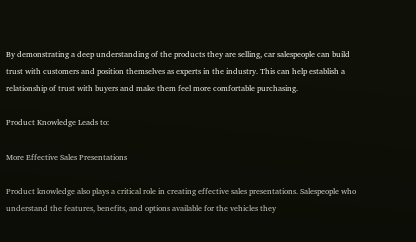By demonstrating a deep understanding of the products they are selling, car salespeople can build trust with customers and position themselves as experts in the industry. This can help establish a relationship of trust with buyers and make them feel more comfortable purchasing.

Product Knowledge Leads to:

More Effective Sales Presentations

Product knowledge also plays a critical role in creating effective sales presentations. Salespeople who understand the features, benefits, and options available for the vehicles they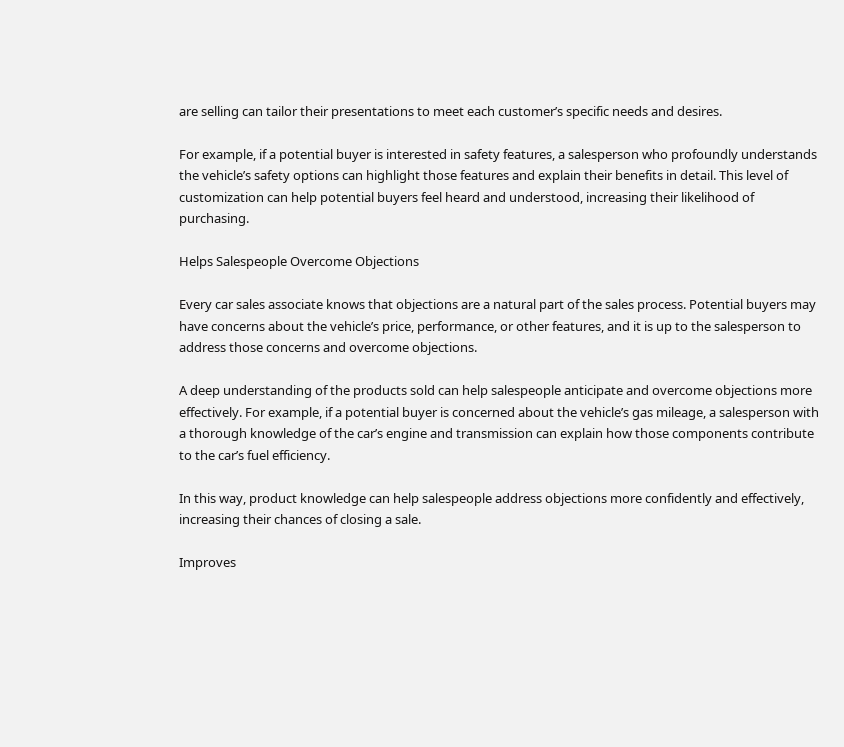are selling can tailor their presentations to meet each customer’s specific needs and desires.

For example, if a potential buyer is interested in safety features, a salesperson who profoundly understands the vehicle’s safety options can highlight those features and explain their benefits in detail. This level of customization can help potential buyers feel heard and understood, increasing their likelihood of purchasing.

Helps Salespeople Overcome Objections

Every car sales associate knows that objections are a natural part of the sales process. Potential buyers may have concerns about the vehicle’s price, performance, or other features, and it is up to the salesperson to address those concerns and overcome objections.

A deep understanding of the products sold can help salespeople anticipate and overcome objections more effectively. For example, if a potential buyer is concerned about the vehicle’s gas mileage, a salesperson with a thorough knowledge of the car’s engine and transmission can explain how those components contribute to the car’s fuel efficiency.

In this way, product knowledge can help salespeople address objections more confidently and effectively, increasing their chances of closing a sale.

Improves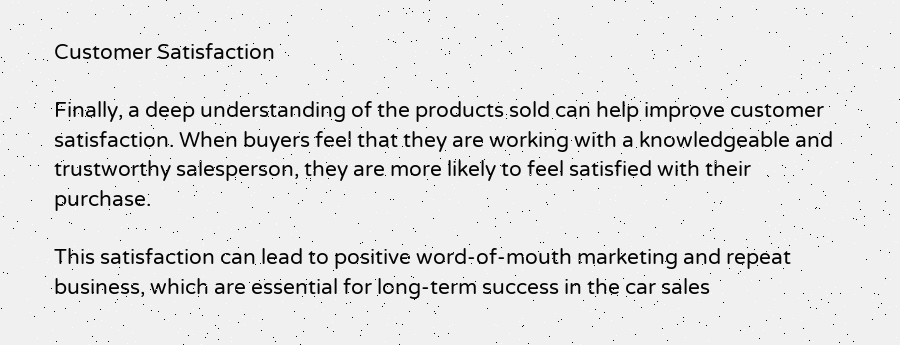Customer Satisfaction

Finally, a deep understanding of the products sold can help improve customer satisfaction. When buyers feel that they are working with a knowledgeable and trustworthy salesperson, they are more likely to feel satisfied with their purchase.

This satisfaction can lead to positive word-of-mouth marketing and repeat business, which are essential for long-term success in the car sales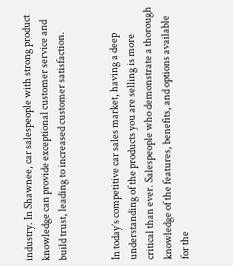industry. In Shawnee, car salespeople with strong product knowledge can provide exceptional customer service and build trust, leading to increased customer satisfaction.


In today’s competitive car sales market, having a deep understanding of the products you are selling is more critical than ever. Salespeople who demonstrate a thorough knowledge of the features, benefits, and options available for the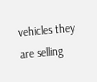vehicles they are selling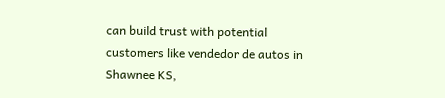can build trust with potential customers like vendedor de autos in Shawnee KS,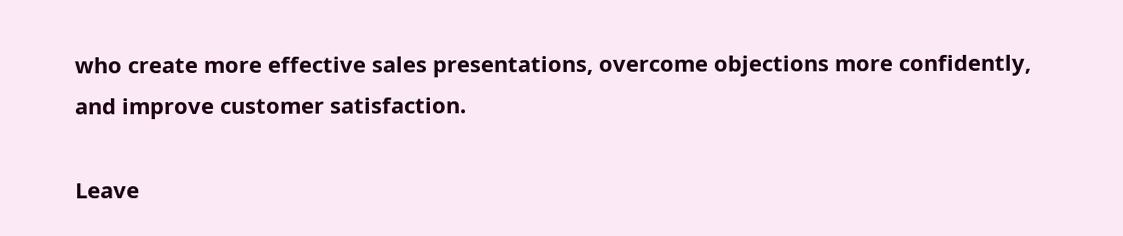who create more effective sales presentations, overcome objections more confidently, and improve customer satisfaction.

Leave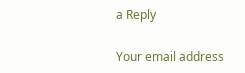a Reply

Your email address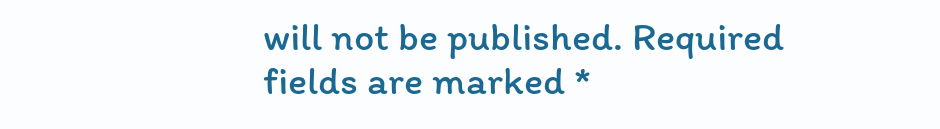will not be published. Required fields are marked *